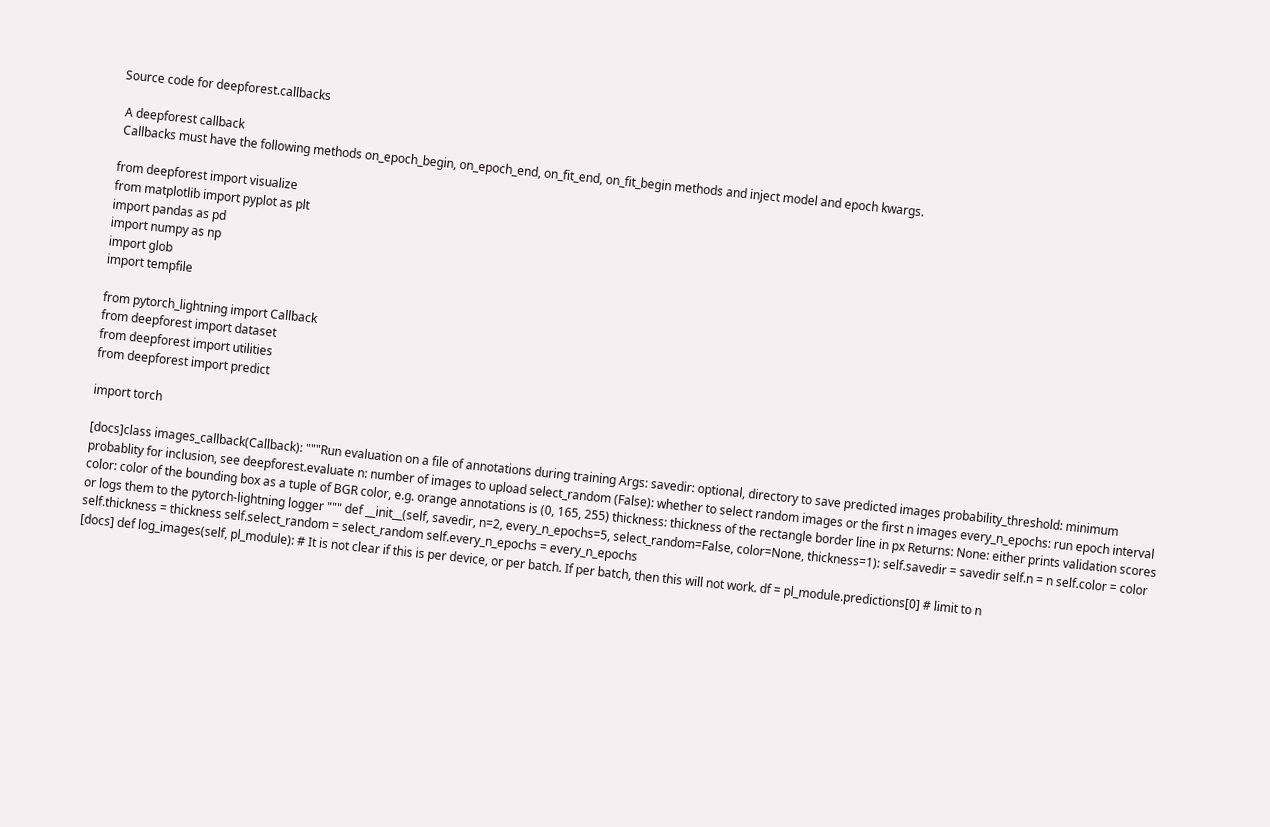Source code for deepforest.callbacks

 A deepforest callback
 Callbacks must have the following methods on_epoch_begin, on_epoch_end, on_fit_end, on_fit_begin methods and inject model and epoch kwargs.

from deepforest import visualize
from matplotlib import pyplot as plt
import pandas as pd
import numpy as np
import glob
import tempfile

from pytorch_lightning import Callback
from deepforest import dataset
from deepforest import utilities
from deepforest import predict

import torch

[docs]class images_callback(Callback): """Run evaluation on a file of annotations during training Args: savedir: optional, directory to save predicted images probability_threshold: minimum probablity for inclusion, see deepforest.evaluate n: number of images to upload select_random (False): whether to select random images or the first n images every_n_epochs: run epoch interval color: color of the bounding box as a tuple of BGR color, e.g. orange annotations is (0, 165, 255) thickness: thickness of the rectangle border line in px Returns: None: either prints validation scores or logs them to the pytorch-lightning logger """ def __init__(self, savedir, n=2, every_n_epochs=5, select_random=False, color=None, thickness=1): self.savedir = savedir self.n = n self.color = color self.thickness = thickness self.select_random = select_random self.every_n_epochs = every_n_epochs
[docs] def log_images(self, pl_module): # It is not clear if this is per device, or per batch. If per batch, then this will not work. df = pl_module.predictions[0] # limit to n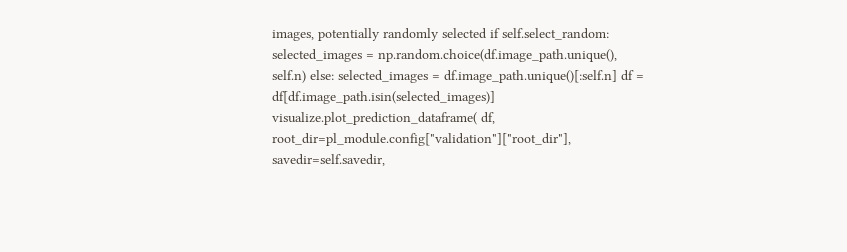images, potentially randomly selected if self.select_random: selected_images = np.random.choice(df.image_path.unique(), self.n) else: selected_images = df.image_path.unique()[:self.n] df = df[df.image_path.isin(selected_images)] visualize.plot_prediction_dataframe( df, root_dir=pl_module.config["validation"]["root_dir"], savedir=self.savedir,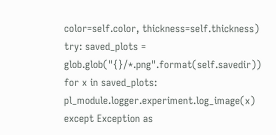color=self.color, thickness=self.thickness) try: saved_plots = glob.glob("{}/*.png".format(self.savedir)) for x in saved_plots: pl_module.logger.experiment.log_image(x) except Exception as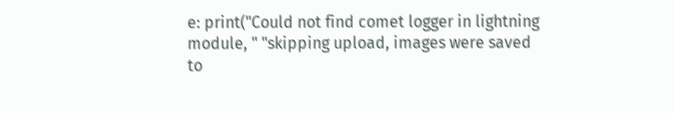e: print("Could not find comet logger in lightning module, " "skipping upload, images were saved to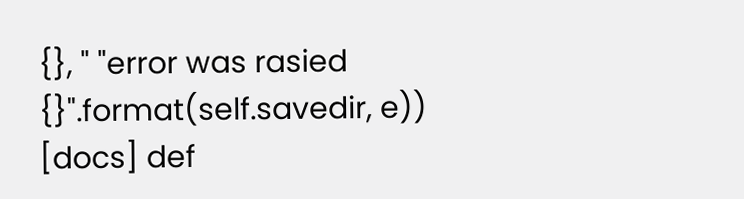{}, " "error was rasied {}".format(self.savedir, e))
[docs] def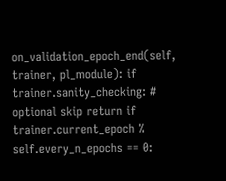on_validation_epoch_end(self, trainer, pl_module): if trainer.sanity_checking: # optional skip return if trainer.current_epoch % self.every_n_epochs == 0: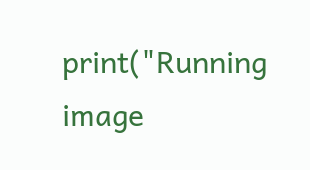print("Running image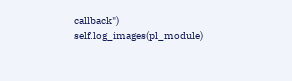callback") self.log_images(pl_module)